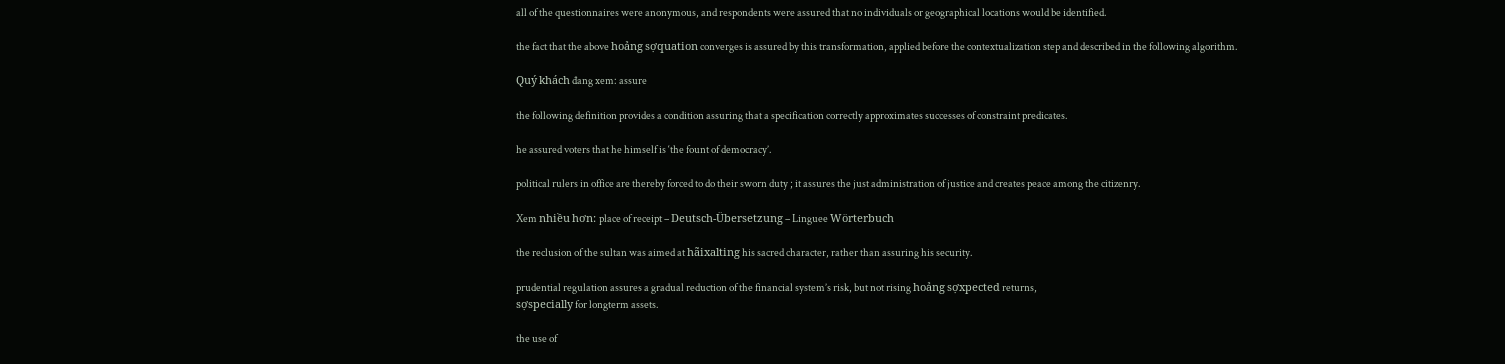all of the questionnaires were anonymous, and respondents were assured that no individuals or geographical locations would be identified.

the fact that the above hoảng sợquation converges is assured by this transformation, applied before the contextualization step and described in the following algorithm.

Quý khách đang xem: assure

the following definition provides a condition assuring that a specification correctly approximates successes of constraint predicates.

he assured voters that he himself is ‘the fount of democracy’.

political rulers in office are thereby forced to do their sworn duty ; it assures the just administration of justice and creates peace among the citizenry.

Xem nhiều hơn: place of receipt – Deutsch-Übersetzung – Linguee Wörterbuch

the reclusion of the sultan was aimed at hãixalting his sacred character, rather than assuring his security.

prudential regulation assures a gradual reduction of the financial system’s risk, but not rising hoảng sợxpected returns,
sợspecially for longterm assets.

the use of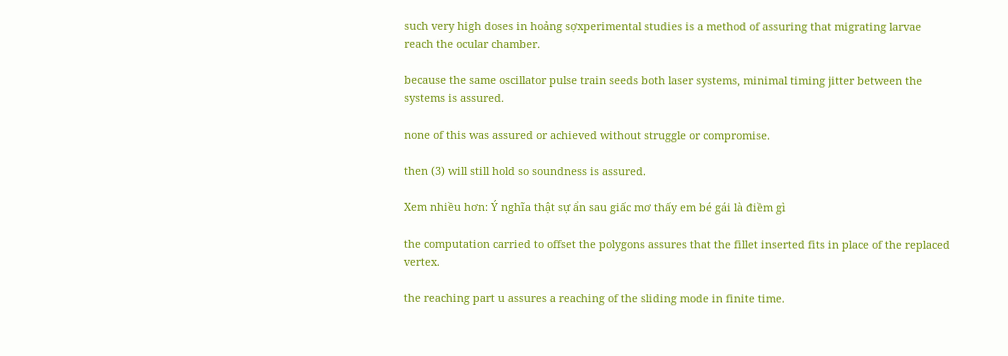such very high doses in hoảng sợxperimental studies is a method of assuring that migrating larvae reach the ocular chamber.

because the same oscillator pulse train seeds both laser systems, minimal timing jitter between the systems is assured.

none of this was assured or achieved without struggle or compromise.

then (3) will still hold so soundness is assured.

Xem nhiều hơn: Ý nghĩa thật sự ẩn sau giấc mơ thấy em bé gái là điềm gì

the computation carried to offset the polygons assures that the fillet inserted fits in place of the replaced vertex.

the reaching part u assures a reaching of the sliding mode in finite time.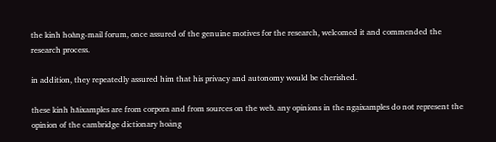the kinh hoàng-mail forum, once assured of the genuine motives for the research, welcomed it and commended the research process.

in addition, they repeatedly assured him that his privacy and autonomy would be cherished.

these kinh hãixamples are from corpora and from sources on the web. any opinions in the ngạixamples do not represent the opinion of the cambridge dictionary hoảng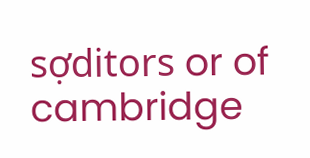sợditors or of cambridge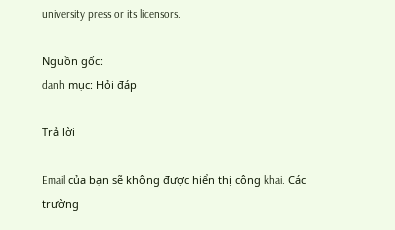university press or its licensors.

Nguồn gốc:
danh mục: Hỏi đáp

Trả lời

Email của bạn sẽ không được hiển thị công khai. Các trường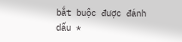bắt buộc được đánh dấu *